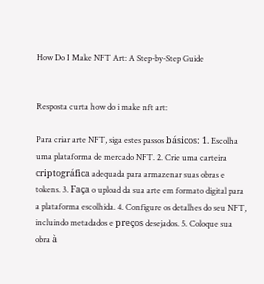How Do I Make NFT Art: A Step-by-Step Guide


Resposta curta how do i make nft art:

Para criar arte NFT, siga estes passos básicos: 1. Escolha uma plataforma de mercado NFT. 2. Crie uma carteira criptográfica adequada para armazenar suas obras e tokens. 3. Faça o upload da sua arte em formato digital para a plataforma escolhida. 4. Configure os detalhes do seu NFT, incluindo metadados e preços desejados. 5. Coloque sua obra à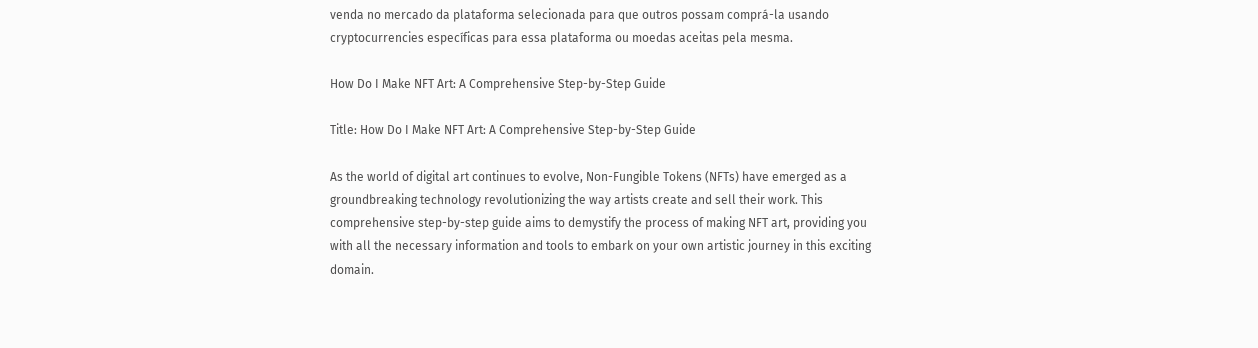venda no mercado da plataforma selecionada para que outros possam comprá-la usando cryptocurrencies específicas para essa plataforma ou moedas aceitas pela mesma.

How Do I Make NFT Art: A Comprehensive Step-by-Step Guide

Title: How Do I Make NFT Art: A Comprehensive Step-by-Step Guide

As the world of digital art continues to evolve, Non-Fungible Tokens (NFTs) have emerged as a groundbreaking technology revolutionizing the way artists create and sell their work. This comprehensive step-by-step guide aims to demystify the process of making NFT art, providing you with all the necessary information and tools to embark on your own artistic journey in this exciting domain.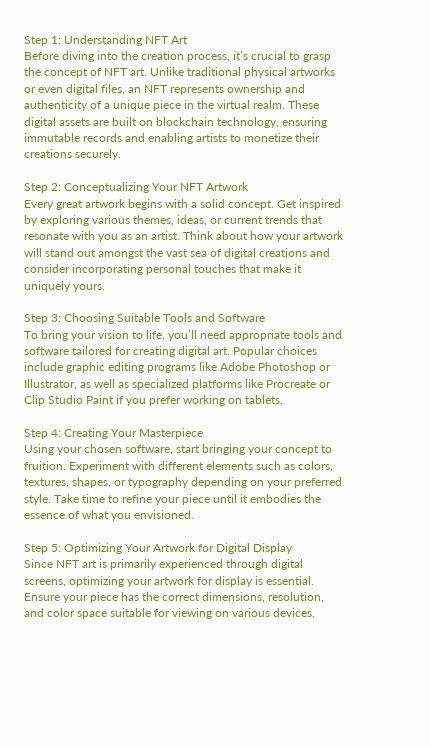Step 1: Understanding NFT Art
Before diving into the creation process, it’s crucial to grasp the concept of NFT art. Unlike traditional physical artworks or even digital files, an NFT represents ownership and authenticity of a unique piece in the virtual realm. These digital assets are built on blockchain technology, ensuring immutable records and enabling artists to monetize their creations securely.

Step 2: Conceptualizing Your NFT Artwork
Every great artwork begins with a solid concept. Get inspired by exploring various themes, ideas, or current trends that resonate with you as an artist. Think about how your artwork will stand out amongst the vast sea of digital creations and consider incorporating personal touches that make it uniquely yours.

Step 3: Choosing Suitable Tools and Software
To bring your vision to life, you’ll need appropriate tools and software tailored for creating digital art. Popular choices include graphic editing programs like Adobe Photoshop or Illustrator, as well as specialized platforms like Procreate or Clip Studio Paint if you prefer working on tablets.

Step 4: Creating Your Masterpiece
Using your chosen software, start bringing your concept to fruition. Experiment with different elements such as colors, textures, shapes, or typography depending on your preferred style. Take time to refine your piece until it embodies the essence of what you envisioned.

Step 5: Optimizing Your Artwork for Digital Display
Since NFT art is primarily experienced through digital screens, optimizing your artwork for display is essential. Ensure your piece has the correct dimensions, resolution, and color space suitable for viewing on various devices.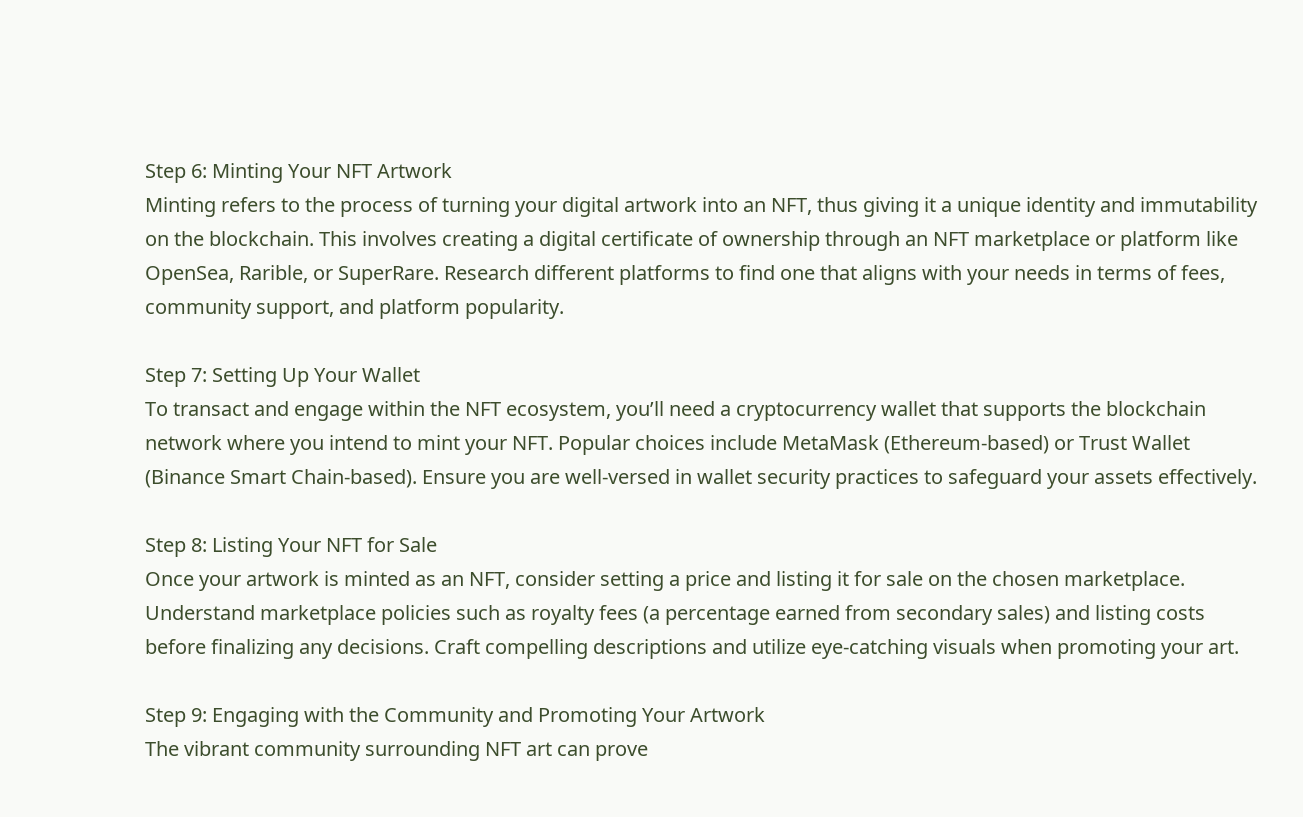Step 6: Minting Your NFT Artwork
Minting refers to the process of turning your digital artwork into an NFT, thus giving it a unique identity and immutability on the blockchain. This involves creating a digital certificate of ownership through an NFT marketplace or platform like OpenSea, Rarible, or SuperRare. Research different platforms to find one that aligns with your needs in terms of fees, community support, and platform popularity.

Step 7: Setting Up Your Wallet
To transact and engage within the NFT ecosystem, you’ll need a cryptocurrency wallet that supports the blockchain network where you intend to mint your NFT. Popular choices include MetaMask (Ethereum-based) or Trust Wallet (Binance Smart Chain-based). Ensure you are well-versed in wallet security practices to safeguard your assets effectively.

Step 8: Listing Your NFT for Sale
Once your artwork is minted as an NFT, consider setting a price and listing it for sale on the chosen marketplace. Understand marketplace policies such as royalty fees (a percentage earned from secondary sales) and listing costs before finalizing any decisions. Craft compelling descriptions and utilize eye-catching visuals when promoting your art.

Step 9: Engaging with the Community and Promoting Your Artwork
The vibrant community surrounding NFT art can prove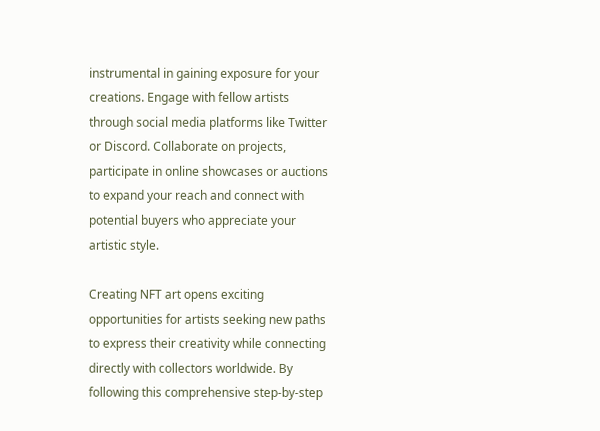instrumental in gaining exposure for your creations. Engage with fellow artists through social media platforms like Twitter or Discord. Collaborate on projects, participate in online showcases or auctions to expand your reach and connect with potential buyers who appreciate your artistic style.

Creating NFT art opens exciting opportunities for artists seeking new paths to express their creativity while connecting directly with collectors worldwide. By following this comprehensive step-by-step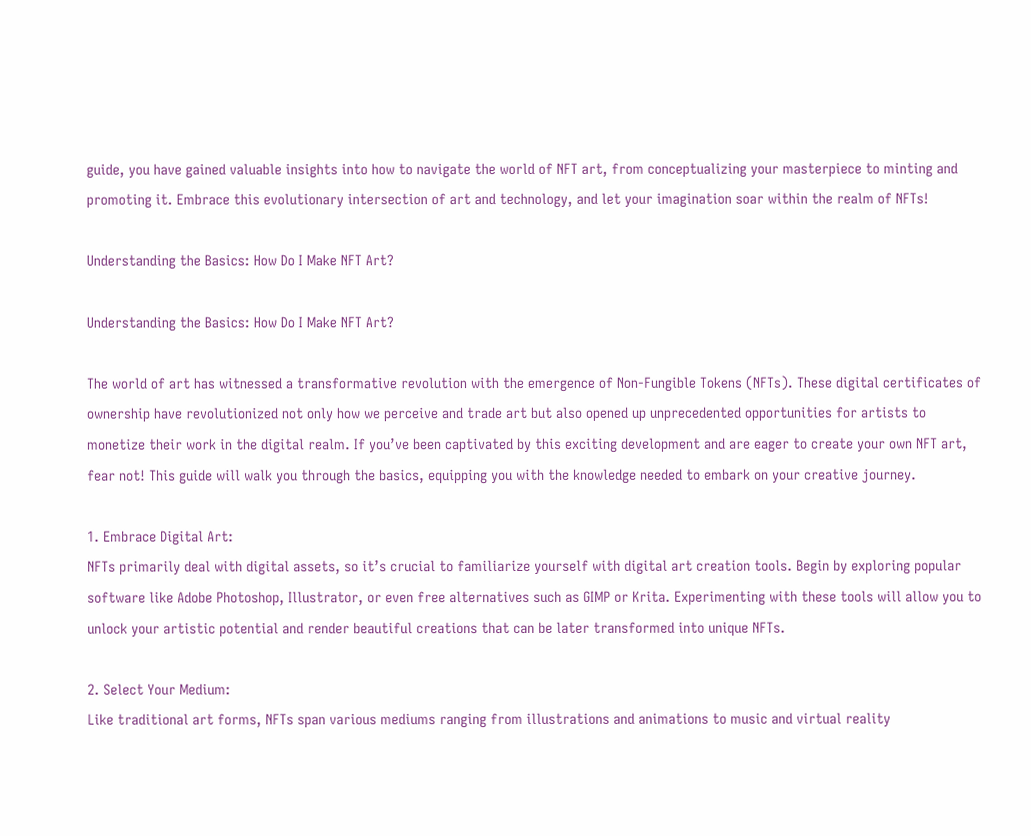guide, you have gained valuable insights into how to navigate the world of NFT art, from conceptualizing your masterpiece to minting and promoting it. Embrace this evolutionary intersection of art and technology, and let your imagination soar within the realm of NFTs!

Understanding the Basics: How Do I Make NFT Art?

Understanding the Basics: How Do I Make NFT Art?

The world of art has witnessed a transformative revolution with the emergence of Non-Fungible Tokens (NFTs). These digital certificates of ownership have revolutionized not only how we perceive and trade art but also opened up unprecedented opportunities for artists to monetize their work in the digital realm. If you’ve been captivated by this exciting development and are eager to create your own NFT art, fear not! This guide will walk you through the basics, equipping you with the knowledge needed to embark on your creative journey.

1. Embrace Digital Art:
NFTs primarily deal with digital assets, so it’s crucial to familiarize yourself with digital art creation tools. Begin by exploring popular software like Adobe Photoshop, Illustrator, or even free alternatives such as GIMP or Krita. Experimenting with these tools will allow you to unlock your artistic potential and render beautiful creations that can be later transformed into unique NFTs.

2. Select Your Medium:
Like traditional art forms, NFTs span various mediums ranging from illustrations and animations to music and virtual reality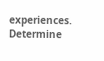experiences. Determine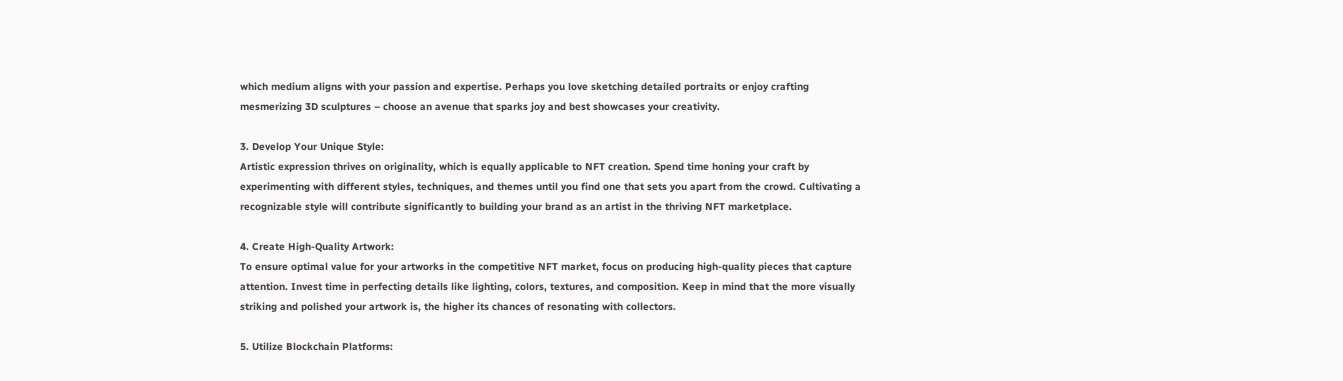which medium aligns with your passion and expertise. Perhaps you love sketching detailed portraits or enjoy crafting mesmerizing 3D sculptures – choose an avenue that sparks joy and best showcases your creativity.

3. Develop Your Unique Style:
Artistic expression thrives on originality, which is equally applicable to NFT creation. Spend time honing your craft by experimenting with different styles, techniques, and themes until you find one that sets you apart from the crowd. Cultivating a recognizable style will contribute significantly to building your brand as an artist in the thriving NFT marketplace.

4. Create High-Quality Artwork:
To ensure optimal value for your artworks in the competitive NFT market, focus on producing high-quality pieces that capture attention. Invest time in perfecting details like lighting, colors, textures, and composition. Keep in mind that the more visually striking and polished your artwork is, the higher its chances of resonating with collectors.

5. Utilize Blockchain Platforms: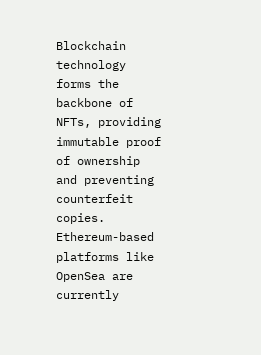Blockchain technology forms the backbone of NFTs, providing immutable proof of ownership and preventing counterfeit copies. Ethereum-based platforms like OpenSea are currently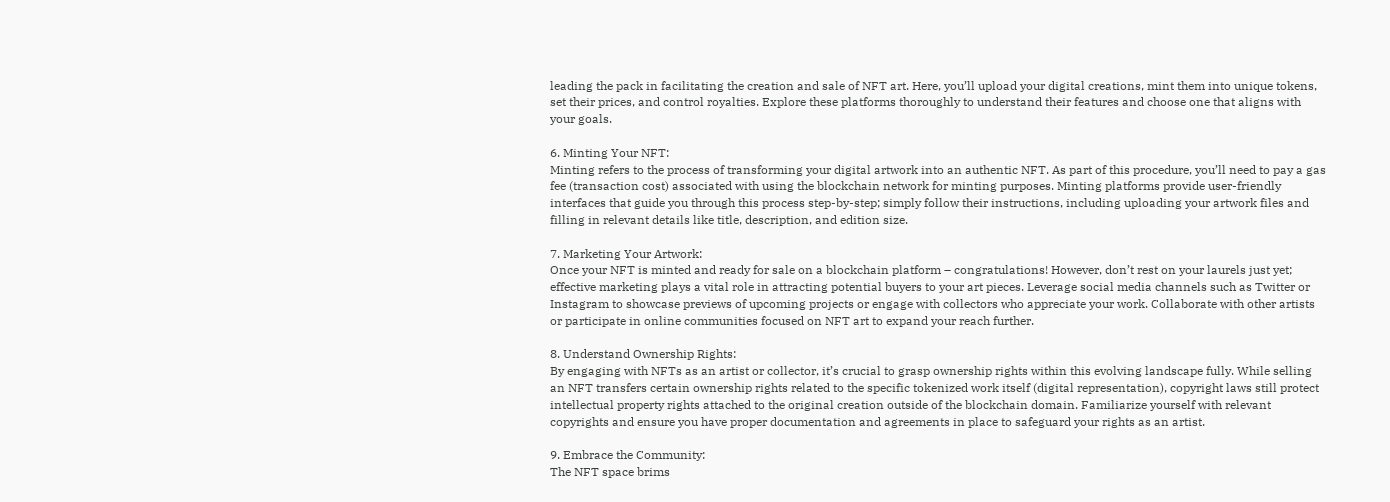leading the pack in facilitating the creation and sale of NFT art. Here, you’ll upload your digital creations, mint them into unique tokens, set their prices, and control royalties. Explore these platforms thoroughly to understand their features and choose one that aligns with your goals.

6. Minting Your NFT:
Minting refers to the process of transforming your digital artwork into an authentic NFT. As part of this procedure, you’ll need to pay a gas fee (transaction cost) associated with using the blockchain network for minting purposes. Minting platforms provide user-friendly interfaces that guide you through this process step-by-step; simply follow their instructions, including uploading your artwork files and filling in relevant details like title, description, and edition size.

7. Marketing Your Artwork:
Once your NFT is minted and ready for sale on a blockchain platform – congratulations! However, don’t rest on your laurels just yet; effective marketing plays a vital role in attracting potential buyers to your art pieces. Leverage social media channels such as Twitter or Instagram to showcase previews of upcoming projects or engage with collectors who appreciate your work. Collaborate with other artists or participate in online communities focused on NFT art to expand your reach further.

8. Understand Ownership Rights:
By engaging with NFTs as an artist or collector, it’s crucial to grasp ownership rights within this evolving landscape fully. While selling an NFT transfers certain ownership rights related to the specific tokenized work itself (digital representation), copyright laws still protect intellectual property rights attached to the original creation outside of the blockchain domain. Familiarize yourself with relevant copyrights and ensure you have proper documentation and agreements in place to safeguard your rights as an artist.

9. Embrace the Community:
The NFT space brims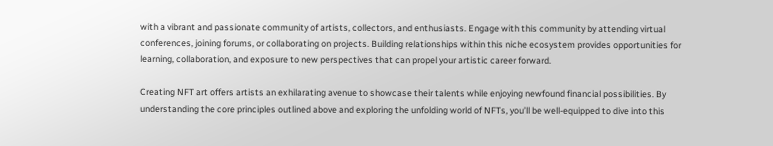with a vibrant and passionate community of artists, collectors, and enthusiasts. Engage with this community by attending virtual conferences, joining forums, or collaborating on projects. Building relationships within this niche ecosystem provides opportunities for learning, collaboration, and exposure to new perspectives that can propel your artistic career forward.

Creating NFT art offers artists an exhilarating avenue to showcase their talents while enjoying newfound financial possibilities. By understanding the core principles outlined above and exploring the unfolding world of NFTs, you’ll be well-equipped to dive into this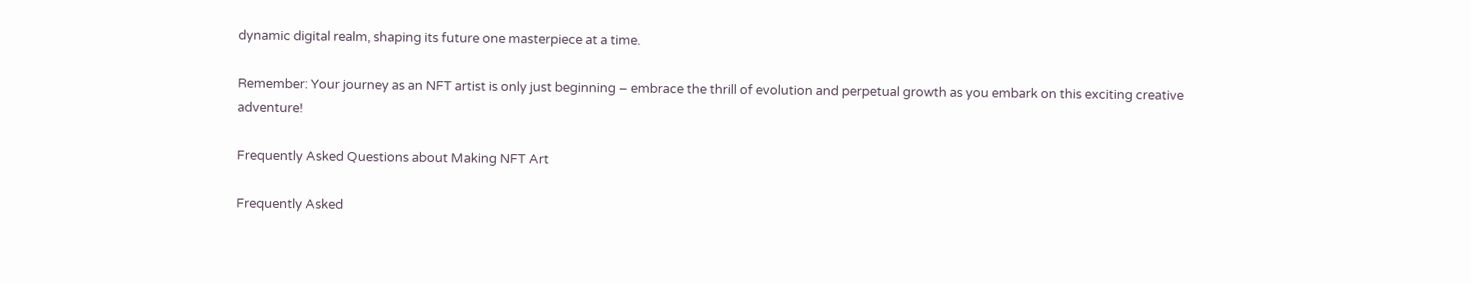dynamic digital realm, shaping its future one masterpiece at a time.

Remember: Your journey as an NFT artist is only just beginning – embrace the thrill of evolution and perpetual growth as you embark on this exciting creative adventure!

Frequently Asked Questions about Making NFT Art

Frequently Asked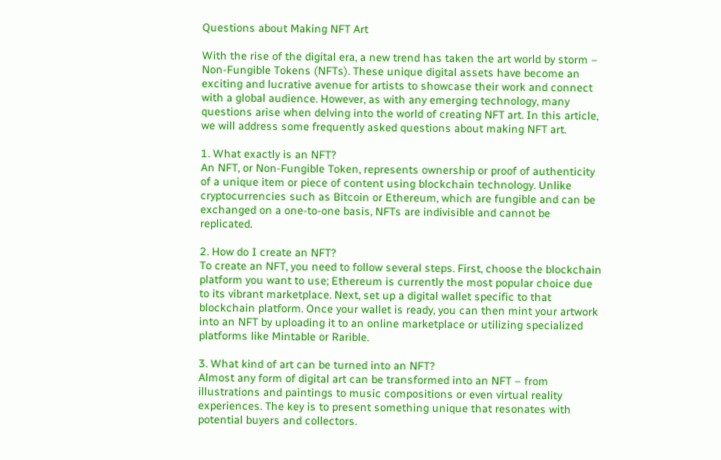Questions about Making NFT Art

With the rise of the digital era, a new trend has taken the art world by storm – Non-Fungible Tokens (NFTs). These unique digital assets have become an exciting and lucrative avenue for artists to showcase their work and connect with a global audience. However, as with any emerging technology, many questions arise when delving into the world of creating NFT art. In this article, we will address some frequently asked questions about making NFT art.

1. What exactly is an NFT?
An NFT, or Non-Fungible Token, represents ownership or proof of authenticity of a unique item or piece of content using blockchain technology. Unlike cryptocurrencies such as Bitcoin or Ethereum, which are fungible and can be exchanged on a one-to-one basis, NFTs are indivisible and cannot be replicated.

2. How do I create an NFT?
To create an NFT, you need to follow several steps. First, choose the blockchain platform you want to use; Ethereum is currently the most popular choice due to its vibrant marketplace. Next, set up a digital wallet specific to that blockchain platform. Once your wallet is ready, you can then mint your artwork into an NFT by uploading it to an online marketplace or utilizing specialized platforms like Mintable or Rarible.

3. What kind of art can be turned into an NFT?
Almost any form of digital art can be transformed into an NFT – from illustrations and paintings to music compositions or even virtual reality experiences. The key is to present something unique that resonates with potential buyers and collectors.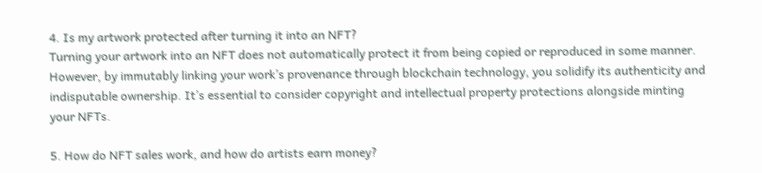4. Is my artwork protected after turning it into an NFT?
Turning your artwork into an NFT does not automatically protect it from being copied or reproduced in some manner. However, by immutably linking your work’s provenance through blockchain technology, you solidify its authenticity and indisputable ownership. It’s essential to consider copyright and intellectual property protections alongside minting your NFTs.

5. How do NFT sales work, and how do artists earn money?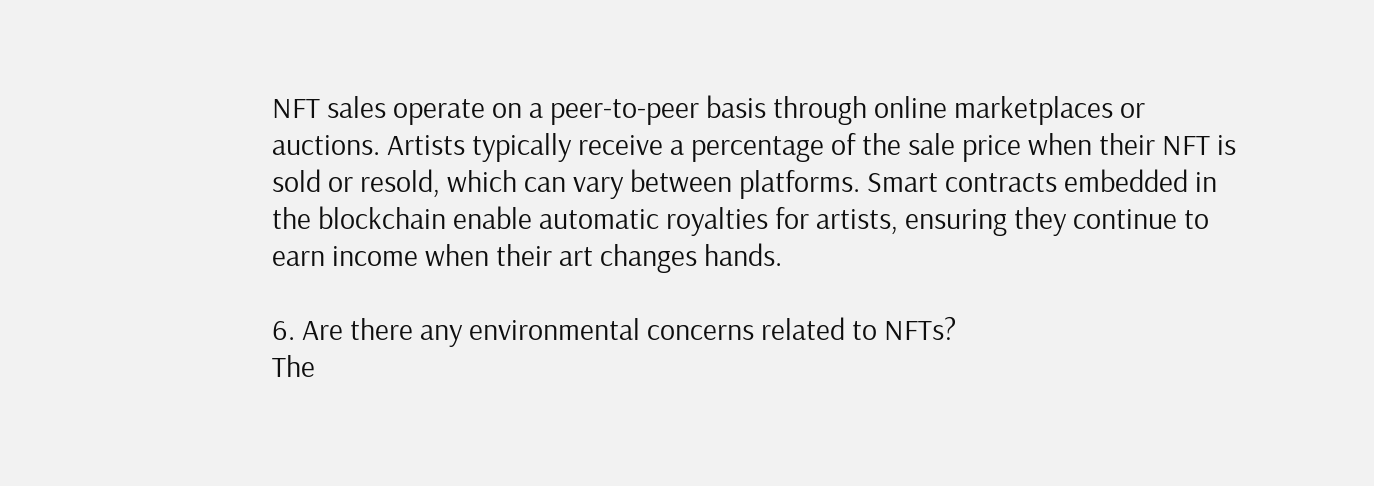NFT sales operate on a peer-to-peer basis through online marketplaces or auctions. Artists typically receive a percentage of the sale price when their NFT is sold or resold, which can vary between platforms. Smart contracts embedded in the blockchain enable automatic royalties for artists, ensuring they continue to earn income when their art changes hands.

6. Are there any environmental concerns related to NFTs?
The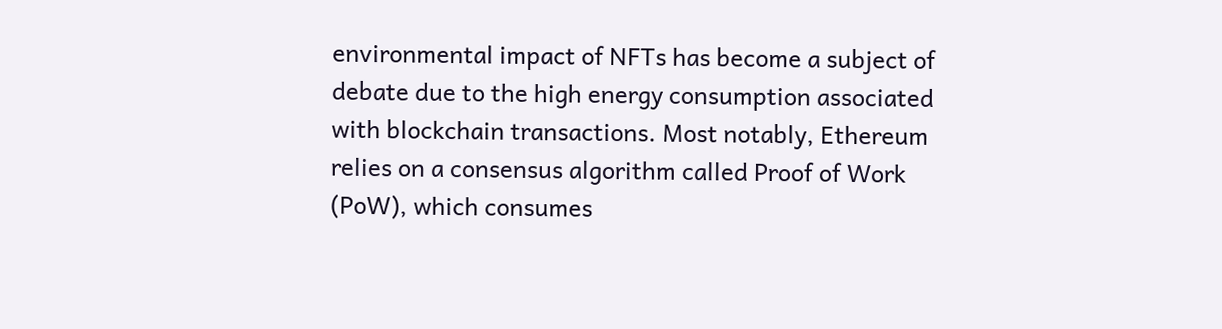environmental impact of NFTs has become a subject of debate due to the high energy consumption associated with blockchain transactions. Most notably, Ethereum relies on a consensus algorithm called Proof of Work (PoW), which consumes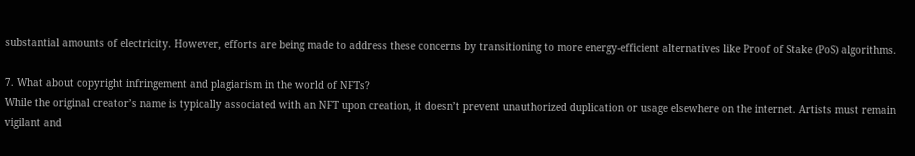substantial amounts of electricity. However, efforts are being made to address these concerns by transitioning to more energy-efficient alternatives like Proof of Stake (PoS) algorithms.

7. What about copyright infringement and plagiarism in the world of NFTs?
While the original creator’s name is typically associated with an NFT upon creation, it doesn’t prevent unauthorized duplication or usage elsewhere on the internet. Artists must remain vigilant and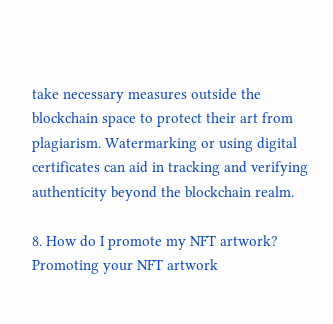take necessary measures outside the blockchain space to protect their art from plagiarism. Watermarking or using digital certificates can aid in tracking and verifying authenticity beyond the blockchain realm.

8. How do I promote my NFT artwork?
Promoting your NFT artwork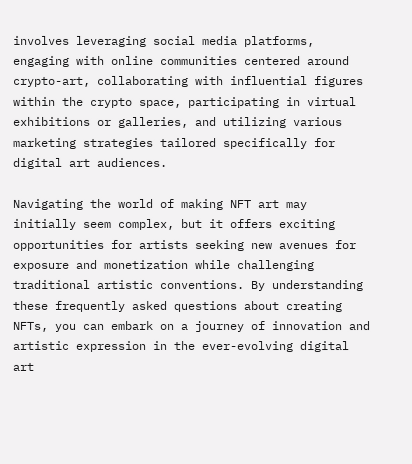involves leveraging social media platforms, engaging with online communities centered around crypto-art, collaborating with influential figures within the crypto space, participating in virtual exhibitions or galleries, and utilizing various marketing strategies tailored specifically for digital art audiences.

Navigating the world of making NFT art may initially seem complex, but it offers exciting opportunities for artists seeking new avenues for exposure and monetization while challenging traditional artistic conventions. By understanding these frequently asked questions about creating NFTs, you can embark on a journey of innovation and artistic expression in the ever-evolving digital art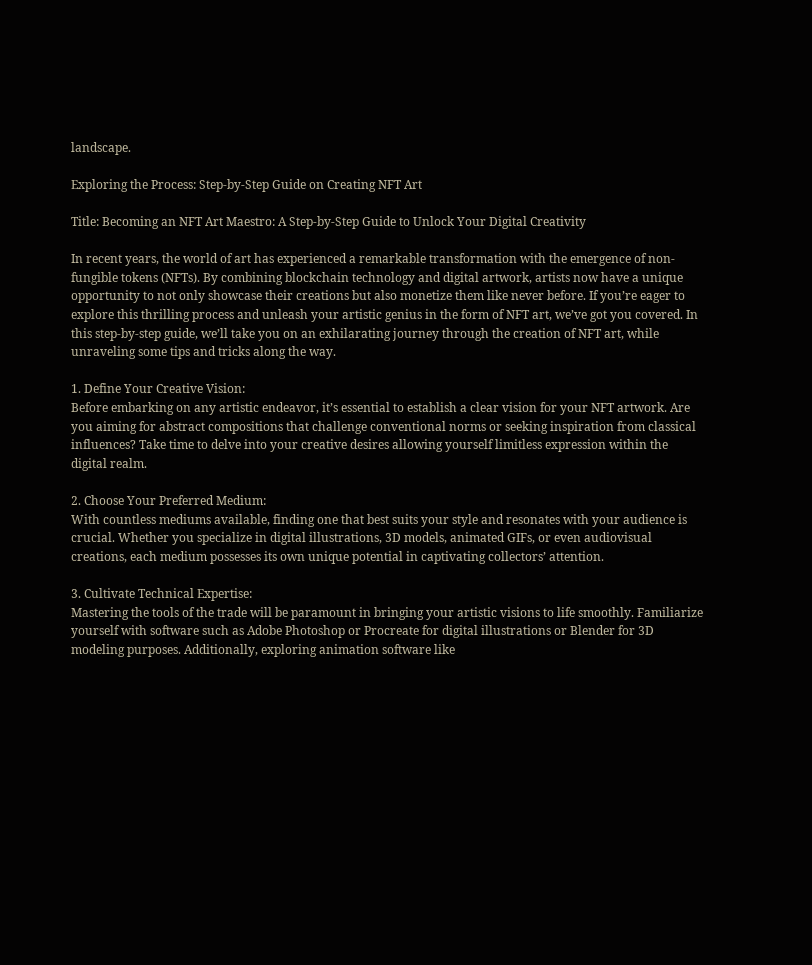landscape.

Exploring the Process: Step-by-Step Guide on Creating NFT Art

Title: Becoming an NFT Art Maestro: A Step-by-Step Guide to Unlock Your Digital Creativity

In recent years, the world of art has experienced a remarkable transformation with the emergence of non-fungible tokens (NFTs). By combining blockchain technology and digital artwork, artists now have a unique opportunity to not only showcase their creations but also monetize them like never before. If you’re eager to explore this thrilling process and unleash your artistic genius in the form of NFT art, we’ve got you covered. In this step-by-step guide, we’ll take you on an exhilarating journey through the creation of NFT art, while unraveling some tips and tricks along the way.

1. Define Your Creative Vision:
Before embarking on any artistic endeavor, it’s essential to establish a clear vision for your NFT artwork. Are you aiming for abstract compositions that challenge conventional norms or seeking inspiration from classical influences? Take time to delve into your creative desires allowing yourself limitless expression within the digital realm.

2. Choose Your Preferred Medium:
With countless mediums available, finding one that best suits your style and resonates with your audience is crucial. Whether you specialize in digital illustrations, 3D models, animated GIFs, or even audiovisual creations, each medium possesses its own unique potential in captivating collectors’ attention.

3. Cultivate Technical Expertise:
Mastering the tools of the trade will be paramount in bringing your artistic visions to life smoothly. Familiarize yourself with software such as Adobe Photoshop or Procreate for digital illustrations or Blender for 3D modeling purposes. Additionally, exploring animation software like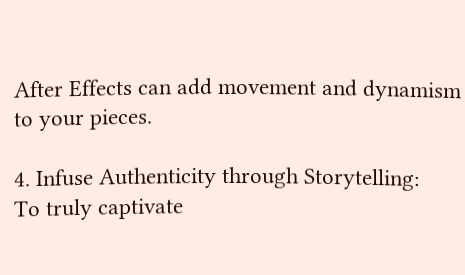After Effects can add movement and dynamism to your pieces.

4. Infuse Authenticity through Storytelling:
To truly captivate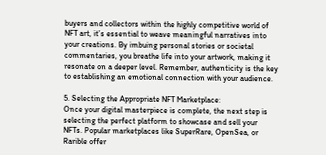buyers and collectors within the highly competitive world of NFT art, it’s essential to weave meaningful narratives into your creations. By imbuing personal stories or societal commentaries, you breathe life into your artwork, making it resonate on a deeper level. Remember, authenticity is the key to establishing an emotional connection with your audience.

5. Selecting the Appropriate NFT Marketplace:
Once your digital masterpiece is complete, the next step is selecting the perfect platform to showcase and sell your NFTs. Popular marketplaces like SuperRare, OpenSea, or Rarible offer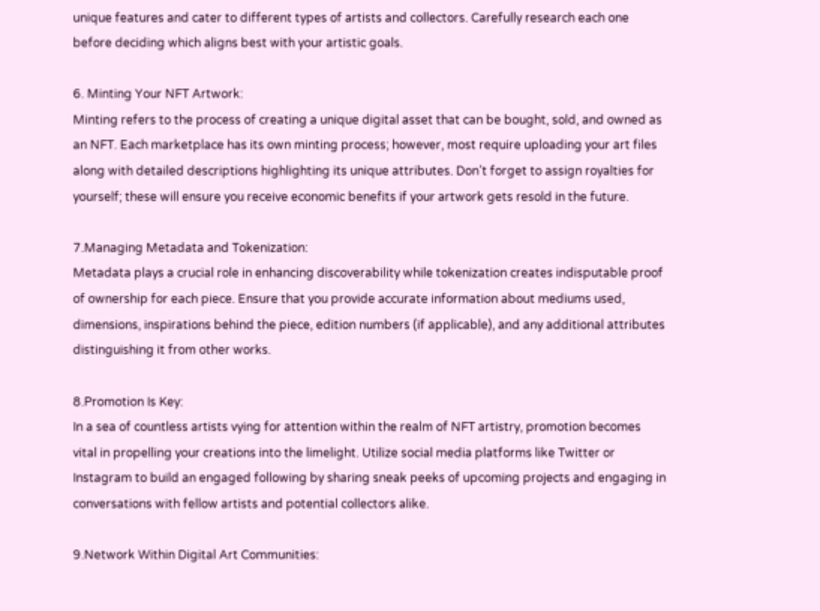unique features and cater to different types of artists and collectors. Carefully research each one before deciding which aligns best with your artistic goals.

6. Minting Your NFT Artwork:
Minting refers to the process of creating a unique digital asset that can be bought, sold, and owned as an NFT. Each marketplace has its own minting process; however, most require uploading your art files along with detailed descriptions highlighting its unique attributes. Don’t forget to assign royalties for yourself; these will ensure you receive economic benefits if your artwork gets resold in the future.

7.Managing Metadata and Tokenization:
Metadata plays a crucial role in enhancing discoverability while tokenization creates indisputable proof of ownership for each piece. Ensure that you provide accurate information about mediums used, dimensions, inspirations behind the piece, edition numbers (if applicable), and any additional attributes distinguishing it from other works.

8.Promotion Is Key:
In a sea of countless artists vying for attention within the realm of NFT artistry, promotion becomes vital in propelling your creations into the limelight. Utilize social media platforms like Twitter or Instagram to build an engaged following by sharing sneak peeks of upcoming projects and engaging in conversations with fellow artists and potential collectors alike.

9.Network Within Digital Art Communities: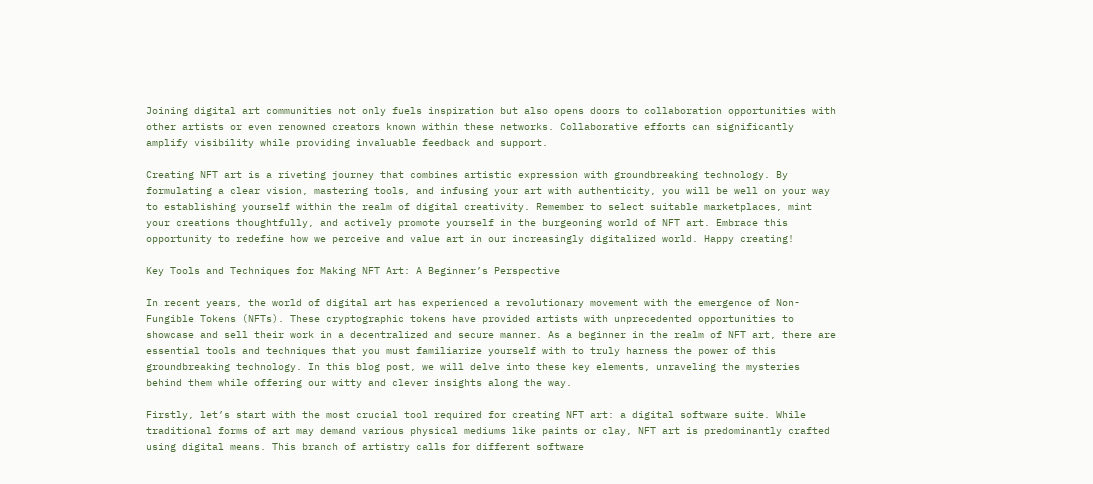Joining digital art communities not only fuels inspiration but also opens doors to collaboration opportunities with other artists or even renowned creators known within these networks. Collaborative efforts can significantly amplify visibility while providing invaluable feedback and support.

Creating NFT art is a riveting journey that combines artistic expression with groundbreaking technology. By formulating a clear vision, mastering tools, and infusing your art with authenticity, you will be well on your way to establishing yourself within the realm of digital creativity. Remember to select suitable marketplaces, mint your creations thoughtfully, and actively promote yourself in the burgeoning world of NFT art. Embrace this opportunity to redefine how we perceive and value art in our increasingly digitalized world. Happy creating!

Key Tools and Techniques for Making NFT Art: A Beginner’s Perspective

In recent years, the world of digital art has experienced a revolutionary movement with the emergence of Non-Fungible Tokens (NFTs). These cryptographic tokens have provided artists with unprecedented opportunities to showcase and sell their work in a decentralized and secure manner. As a beginner in the realm of NFT art, there are essential tools and techniques that you must familiarize yourself with to truly harness the power of this groundbreaking technology. In this blog post, we will delve into these key elements, unraveling the mysteries behind them while offering our witty and clever insights along the way.

Firstly, let’s start with the most crucial tool required for creating NFT art: a digital software suite. While traditional forms of art may demand various physical mediums like paints or clay, NFT art is predominantly crafted using digital means. This branch of artistry calls for different software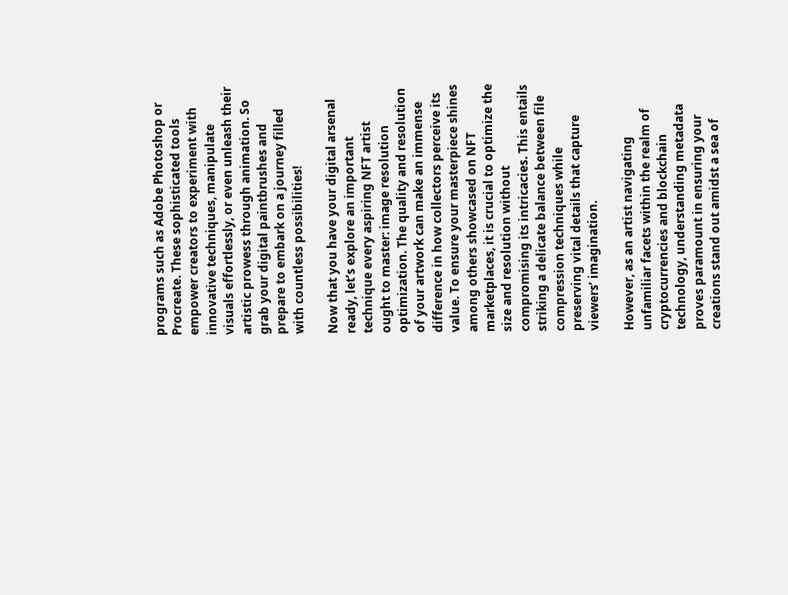programs such as Adobe Photoshop or Procreate. These sophisticated tools empower creators to experiment with innovative techniques, manipulate visuals effortlessly, or even unleash their artistic prowess through animation. So grab your digital paintbrushes and prepare to embark on a journey filled with countless possibilities!

Now that you have your digital arsenal ready, let’s explore an important technique every aspiring NFT artist ought to master: image resolution optimization. The quality and resolution of your artwork can make an immense difference in how collectors perceive its value. To ensure your masterpiece shines among others showcased on NFT marketplaces, it is crucial to optimize the size and resolution without compromising its intricacies. This entails striking a delicate balance between file compression techniques while preserving vital details that capture viewers’ imagination.

However, as an artist navigating unfamiliar facets within the realm of cryptocurrencies and blockchain technology, understanding metadata proves paramount in ensuring your creations stand out amidst a sea of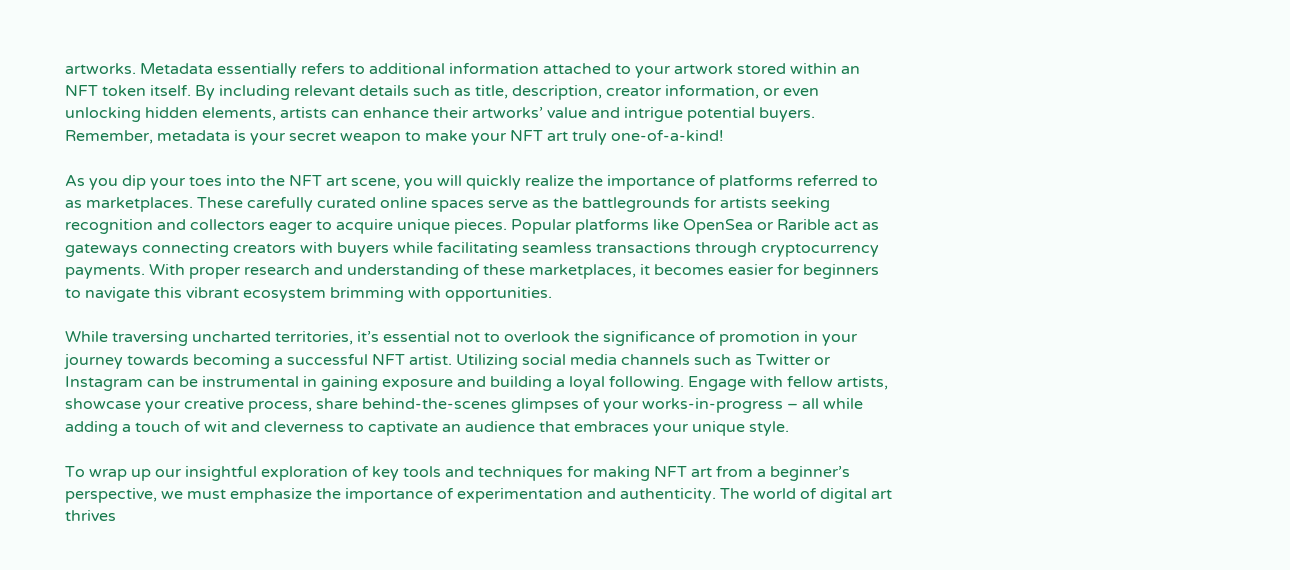artworks. Metadata essentially refers to additional information attached to your artwork stored within an NFT token itself. By including relevant details such as title, description, creator information, or even unlocking hidden elements, artists can enhance their artworks’ value and intrigue potential buyers. Remember, metadata is your secret weapon to make your NFT art truly one-of-a-kind!

As you dip your toes into the NFT art scene, you will quickly realize the importance of platforms referred to as marketplaces. These carefully curated online spaces serve as the battlegrounds for artists seeking recognition and collectors eager to acquire unique pieces. Popular platforms like OpenSea or Rarible act as gateways connecting creators with buyers while facilitating seamless transactions through cryptocurrency payments. With proper research and understanding of these marketplaces, it becomes easier for beginners to navigate this vibrant ecosystem brimming with opportunities.

While traversing uncharted territories, it’s essential not to overlook the significance of promotion in your journey towards becoming a successful NFT artist. Utilizing social media channels such as Twitter or Instagram can be instrumental in gaining exposure and building a loyal following. Engage with fellow artists, showcase your creative process, share behind-the-scenes glimpses of your works-in-progress – all while adding a touch of wit and cleverness to captivate an audience that embraces your unique style.

To wrap up our insightful exploration of key tools and techniques for making NFT art from a beginner’s perspective, we must emphasize the importance of experimentation and authenticity. The world of digital art thrives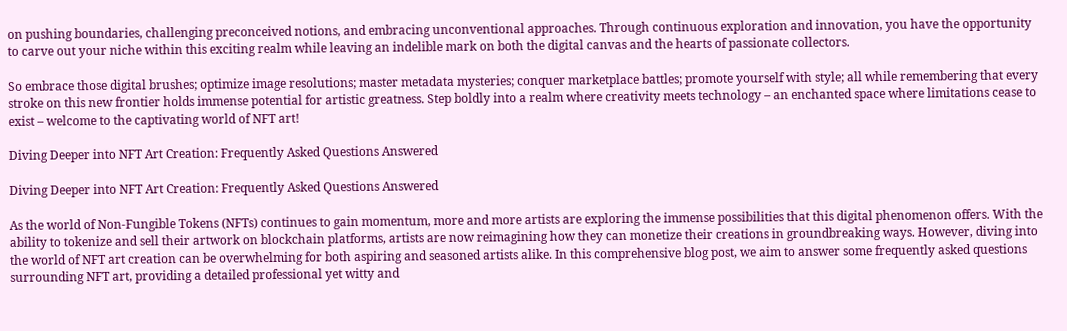on pushing boundaries, challenging preconceived notions, and embracing unconventional approaches. Through continuous exploration and innovation, you have the opportunity to carve out your niche within this exciting realm while leaving an indelible mark on both the digital canvas and the hearts of passionate collectors.

So embrace those digital brushes; optimize image resolutions; master metadata mysteries; conquer marketplace battles; promote yourself with style; all while remembering that every stroke on this new frontier holds immense potential for artistic greatness. Step boldly into a realm where creativity meets technology – an enchanted space where limitations cease to exist – welcome to the captivating world of NFT art!

Diving Deeper into NFT Art Creation: Frequently Asked Questions Answered

Diving Deeper into NFT Art Creation: Frequently Asked Questions Answered

As the world of Non-Fungible Tokens (NFTs) continues to gain momentum, more and more artists are exploring the immense possibilities that this digital phenomenon offers. With the ability to tokenize and sell their artwork on blockchain platforms, artists are now reimagining how they can monetize their creations in groundbreaking ways. However, diving into the world of NFT art creation can be overwhelming for both aspiring and seasoned artists alike. In this comprehensive blog post, we aim to answer some frequently asked questions surrounding NFT art, providing a detailed professional yet witty and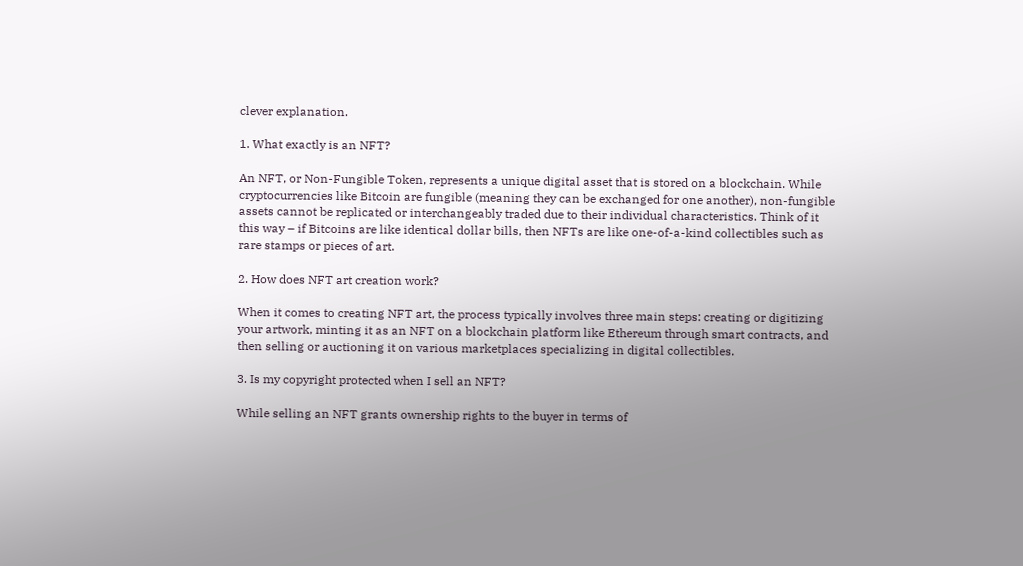clever explanation.

1. What exactly is an NFT?

An NFT, or Non-Fungible Token, represents a unique digital asset that is stored on a blockchain. While cryptocurrencies like Bitcoin are fungible (meaning they can be exchanged for one another), non-fungible assets cannot be replicated or interchangeably traded due to their individual characteristics. Think of it this way – if Bitcoins are like identical dollar bills, then NFTs are like one-of-a-kind collectibles such as rare stamps or pieces of art.

2. How does NFT art creation work?

When it comes to creating NFT art, the process typically involves three main steps: creating or digitizing your artwork, minting it as an NFT on a blockchain platform like Ethereum through smart contracts, and then selling or auctioning it on various marketplaces specializing in digital collectibles.

3. Is my copyright protected when I sell an NFT?

While selling an NFT grants ownership rights to the buyer in terms of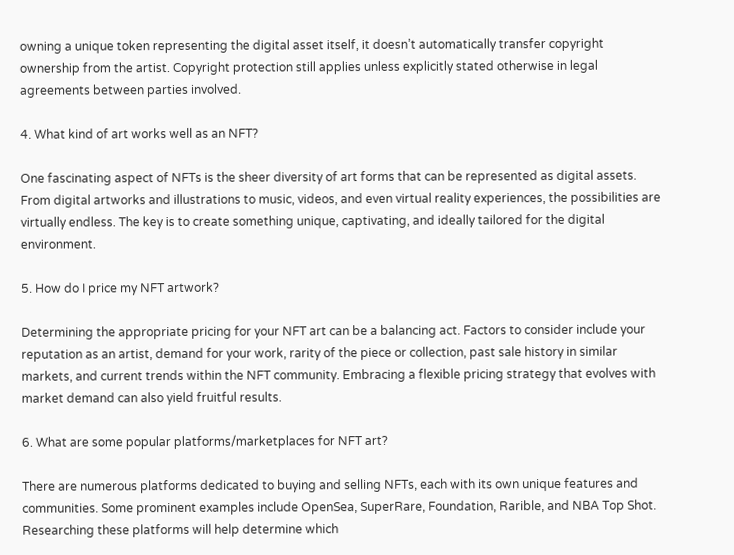owning a unique token representing the digital asset itself, it doesn’t automatically transfer copyright ownership from the artist. Copyright protection still applies unless explicitly stated otherwise in legal agreements between parties involved.

4. What kind of art works well as an NFT?

One fascinating aspect of NFTs is the sheer diversity of art forms that can be represented as digital assets. From digital artworks and illustrations to music, videos, and even virtual reality experiences, the possibilities are virtually endless. The key is to create something unique, captivating, and ideally tailored for the digital environment.

5. How do I price my NFT artwork?

Determining the appropriate pricing for your NFT art can be a balancing act. Factors to consider include your reputation as an artist, demand for your work, rarity of the piece or collection, past sale history in similar markets, and current trends within the NFT community. Embracing a flexible pricing strategy that evolves with market demand can also yield fruitful results.

6. What are some popular platforms/marketplaces for NFT art?

There are numerous platforms dedicated to buying and selling NFTs, each with its own unique features and communities. Some prominent examples include OpenSea, SuperRare, Foundation, Rarible, and NBA Top Shot. Researching these platforms will help determine which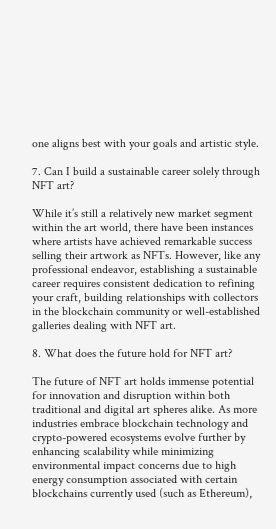one aligns best with your goals and artistic style.

7. Can I build a sustainable career solely through NFT art?

While it’s still a relatively new market segment within the art world, there have been instances where artists have achieved remarkable success selling their artwork as NFTs. However, like any professional endeavor, establishing a sustainable career requires consistent dedication to refining your craft, building relationships with collectors in the blockchain community or well-established galleries dealing with NFT art.

8. What does the future hold for NFT art?

The future of NFT art holds immense potential for innovation and disruption within both traditional and digital art spheres alike. As more industries embrace blockchain technology and crypto-powered ecosystems evolve further by enhancing scalability while minimizing environmental impact concerns due to high energy consumption associated with certain blockchains currently used (such as Ethereum),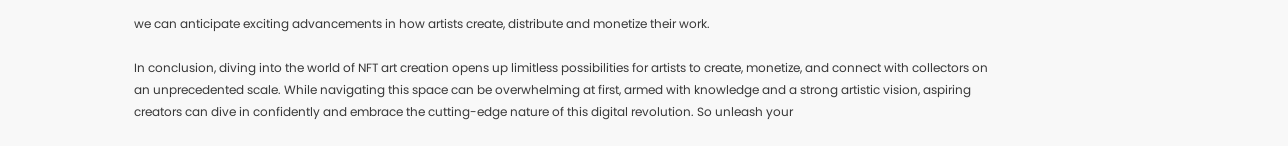we can anticipate exciting advancements in how artists create, distribute and monetize their work.

In conclusion, diving into the world of NFT art creation opens up limitless possibilities for artists to create, monetize, and connect with collectors on an unprecedented scale. While navigating this space can be overwhelming at first, armed with knowledge and a strong artistic vision, aspiring creators can dive in confidently and embrace the cutting-edge nature of this digital revolution. So unleash your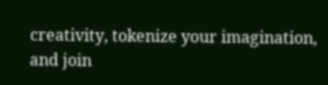creativity, tokenize your imagination, and join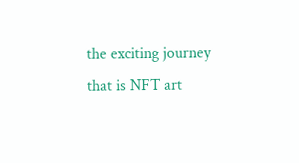the exciting journey that is NFT art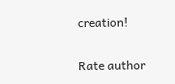creation!

Rate author